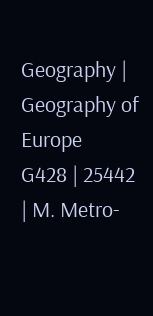Geography | Geography of Europe
G428 | 25442 | M. Metro-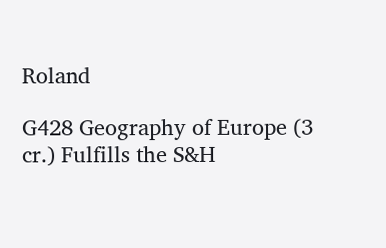Roland

G428 Geography of Europe (3 cr.) Fulfills the S&H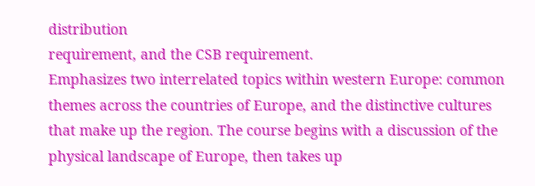distribution
requirement, and the CSB requirement.
Emphasizes two interrelated topics within western Europe: common
themes across the countries of Europe, and the distinctive cultures
that make up the region. The course begins with a discussion of the
physical landscape of Europe, then takes up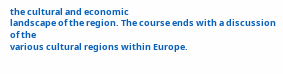the cultural and economic
landscape of the region. The course ends with a discussion of the
various cultural regions within Europe.